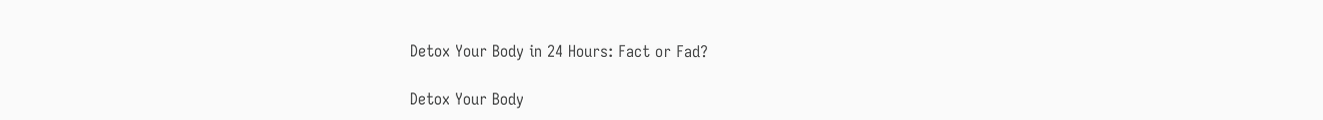Detox Your Body in 24 Hours: Fact or Fad?

Detox Your Body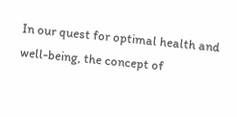In our quest for optimal health and well-being, the concept of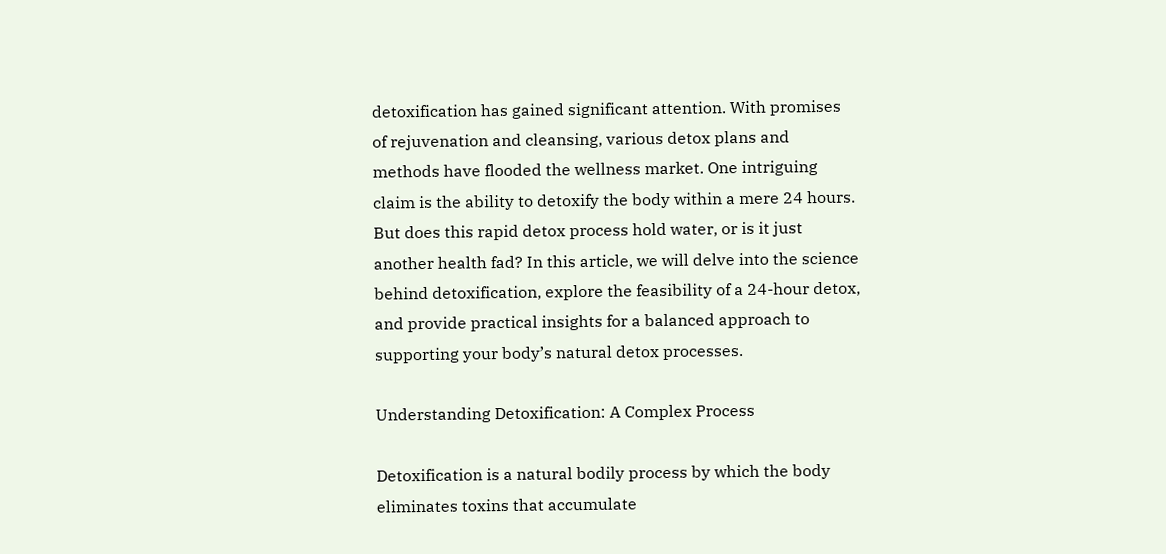detoxification has gained significant attention. With promises of rejuvenation and cleansing, various detox plans and methods have flooded the wellness market. One intriguing claim is the ability to detoxify the body within a mere 24 hours. But does this rapid detox process hold water, or is it just another health fad? In this article, we will delve into the science behind detoxification, explore the feasibility of a 24-hour detox, and provide practical insights for a balanced approach to supporting your body’s natural detox processes.

Understanding Detoxification: A Complex Process

Detoxification is a natural bodily process by which the body eliminates toxins that accumulate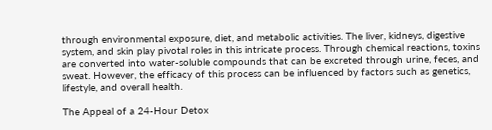through environmental exposure, diet, and metabolic activities. The liver, kidneys, digestive system, and skin play pivotal roles in this intricate process. Through chemical reactions, toxins are converted into water-soluble compounds that can be excreted through urine, feces, and sweat. However, the efficacy of this process can be influenced by factors such as genetics, lifestyle, and overall health.

The Appeal of a 24-Hour Detox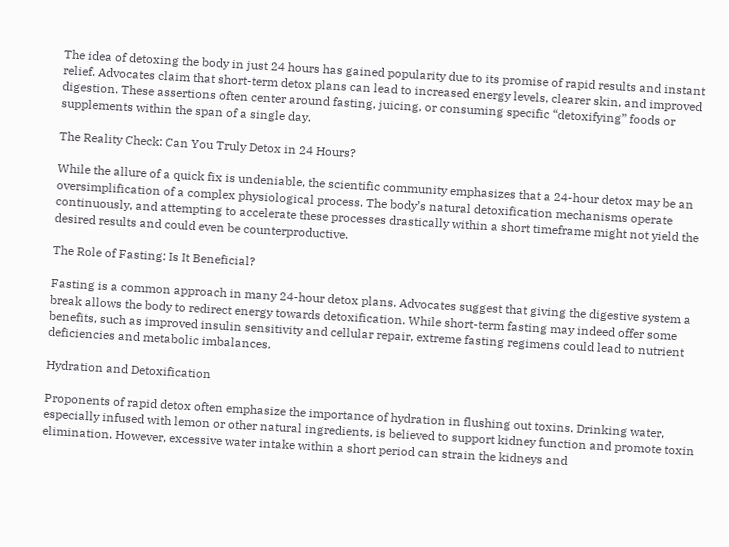The idea of detoxing the body in just 24 hours has gained popularity due to its promise of rapid results and instant relief. Advocates claim that short-term detox plans can lead to increased energy levels, clearer skin, and improved digestion. These assertions often center around fasting, juicing, or consuming specific “detoxifying” foods or supplements within the span of a single day.

The Reality Check: Can You Truly Detox in 24 Hours?

While the allure of a quick fix is undeniable, the scientific community emphasizes that a 24-hour detox may be an oversimplification of a complex physiological process. The body’s natural detoxification mechanisms operate continuously, and attempting to accelerate these processes drastically within a short timeframe might not yield the desired results and could even be counterproductive.

The Role of Fasting: Is It Beneficial?

Fasting is a common approach in many 24-hour detox plans. Advocates suggest that giving the digestive system a break allows the body to redirect energy towards detoxification. While short-term fasting may indeed offer some benefits, such as improved insulin sensitivity and cellular repair, extreme fasting regimens could lead to nutrient deficiencies and metabolic imbalances.

Hydration and Detoxification

Proponents of rapid detox often emphasize the importance of hydration in flushing out toxins. Drinking water, especially infused with lemon or other natural ingredients, is believed to support kidney function and promote toxin elimination. However, excessive water intake within a short period can strain the kidneys and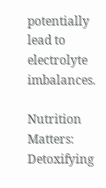potentially lead to electrolyte imbalances.

Nutrition Matters: Detoxifying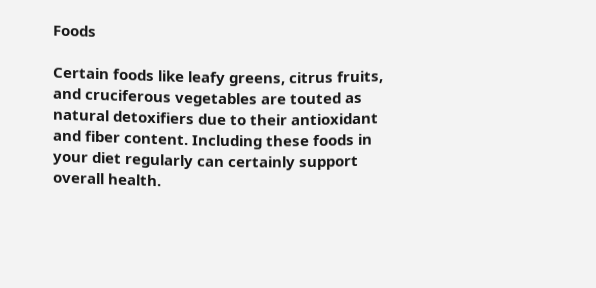Foods

Certain foods like leafy greens, citrus fruits, and cruciferous vegetables are touted as natural detoxifiers due to their antioxidant and fiber content. Including these foods in your diet regularly can certainly support overall health.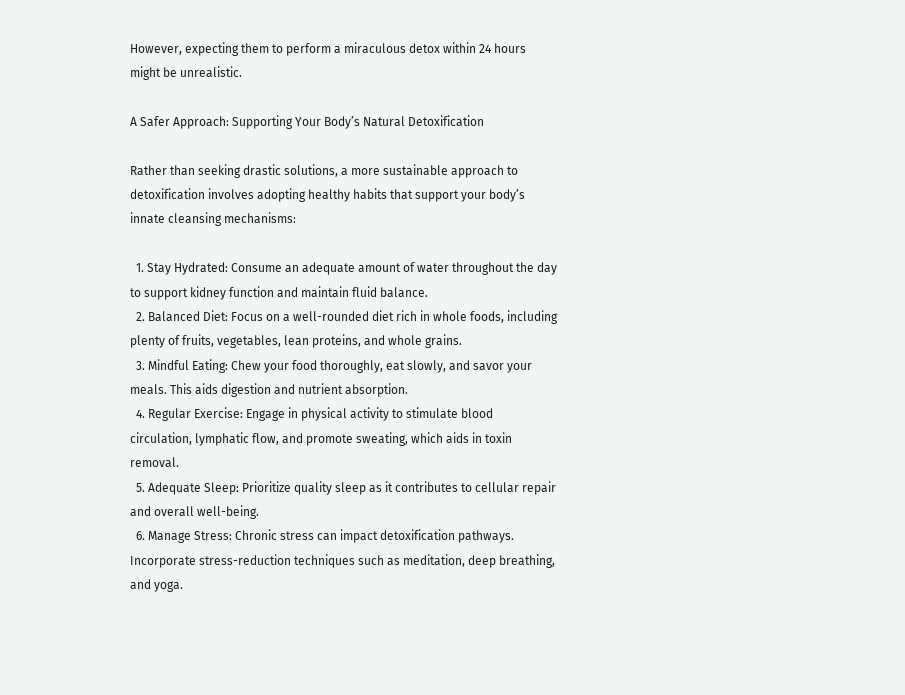However, expecting them to perform a miraculous detox within 24 hours might be unrealistic.

A Safer Approach: Supporting Your Body’s Natural Detoxification

Rather than seeking drastic solutions, a more sustainable approach to detoxification involves adopting healthy habits that support your body’s innate cleansing mechanisms:

  1. Stay Hydrated: Consume an adequate amount of water throughout the day to support kidney function and maintain fluid balance.
  2. Balanced Diet: Focus on a well-rounded diet rich in whole foods, including plenty of fruits, vegetables, lean proteins, and whole grains.
  3. Mindful Eating: Chew your food thoroughly, eat slowly, and savor your meals. This aids digestion and nutrient absorption.
  4. Regular Exercise: Engage in physical activity to stimulate blood circulation, lymphatic flow, and promote sweating, which aids in toxin removal.
  5. Adequate Sleep: Prioritize quality sleep as it contributes to cellular repair and overall well-being.
  6. Manage Stress: Chronic stress can impact detoxification pathways. Incorporate stress-reduction techniques such as meditation, deep breathing, and yoga.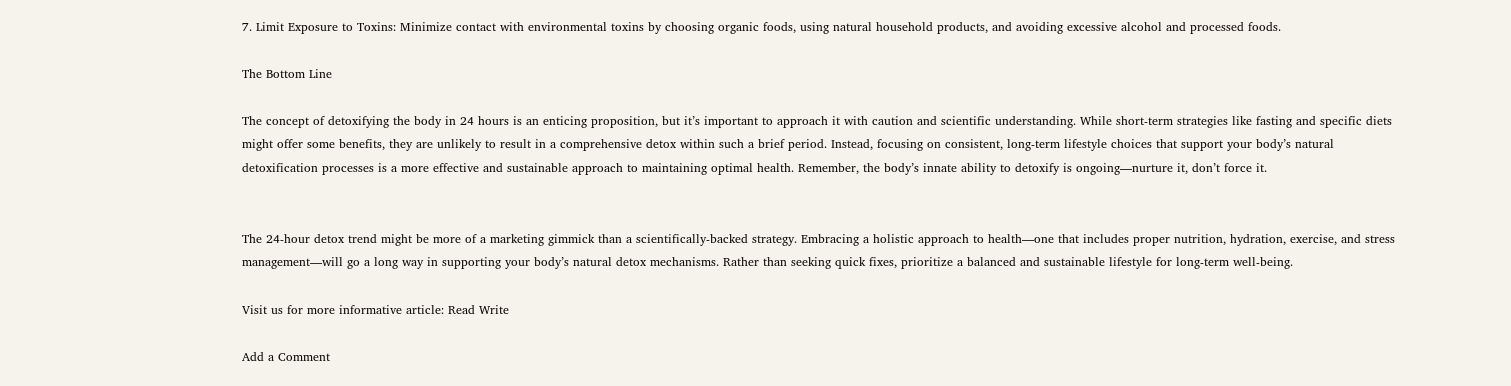7. Limit Exposure to Toxins: Minimize contact with environmental toxins by choosing organic foods, using natural household products, and avoiding excessive alcohol and processed foods.

The Bottom Line

The concept of detoxifying the body in 24 hours is an enticing proposition, but it’s important to approach it with caution and scientific understanding. While short-term strategies like fasting and specific diets might offer some benefits, they are unlikely to result in a comprehensive detox within such a brief period. Instead, focusing on consistent, long-term lifestyle choices that support your body’s natural detoxification processes is a more effective and sustainable approach to maintaining optimal health. Remember, the body’s innate ability to detoxify is ongoing—nurture it, don’t force it.


The 24-hour detox trend might be more of a marketing gimmick than a scientifically-backed strategy. Embracing a holistic approach to health—one that includes proper nutrition, hydration, exercise, and stress management—will go a long way in supporting your body’s natural detox mechanisms. Rather than seeking quick fixes, prioritize a balanced and sustainable lifestyle for long-term well-being.

Visit us for more informative article: Read Write

Add a Comment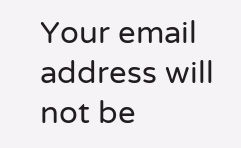Your email address will not be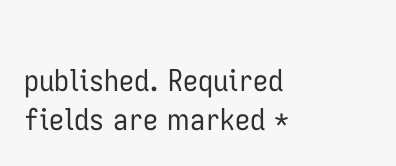published. Required fields are marked *